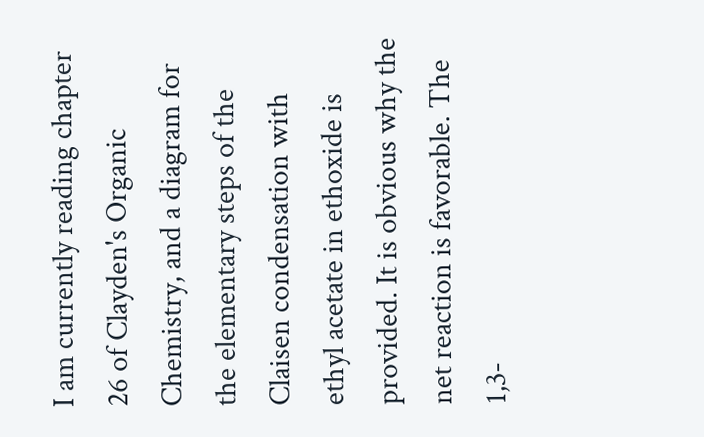I am currently reading chapter 26 of Clayden's Organic Chemistry, and a diagram for the elementary steps of the Claisen condensation with ethyl acetate in ethoxide is provided. It is obvious why the net reaction is favorable. The 1,3-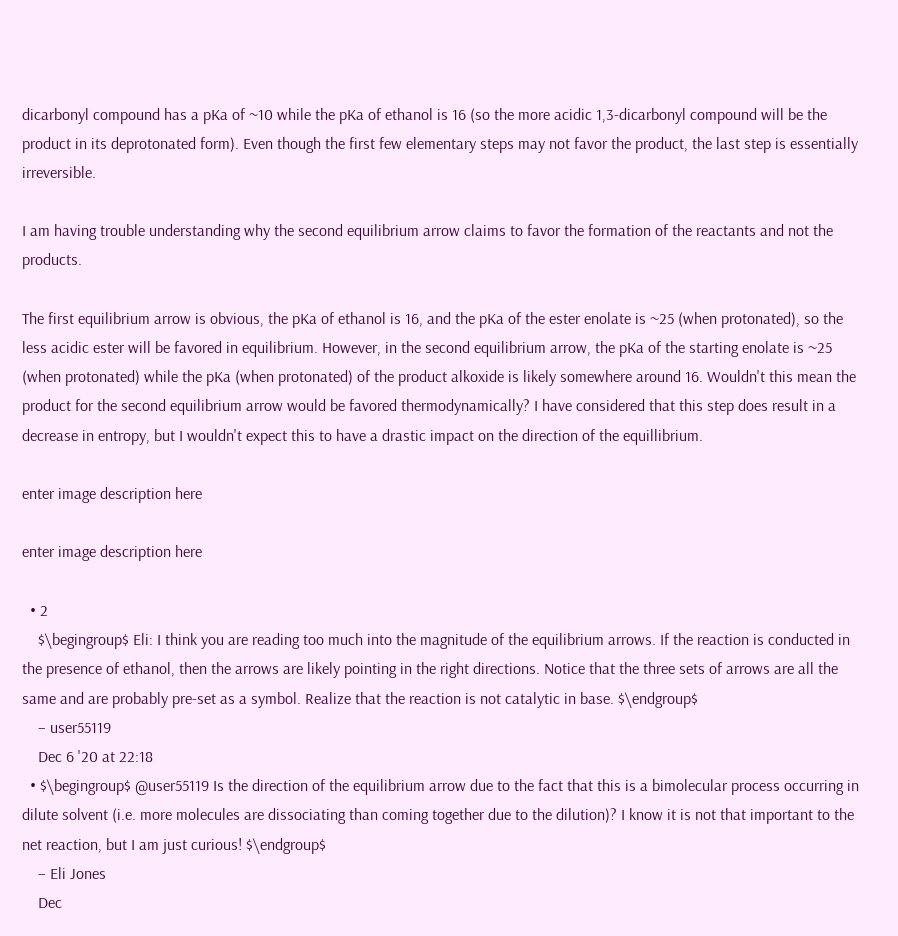dicarbonyl compound has a pKa of ~10 while the pKa of ethanol is 16 (so the more acidic 1,3-dicarbonyl compound will be the product in its deprotonated form). Even though the first few elementary steps may not favor the product, the last step is essentially irreversible.

I am having trouble understanding why the second equilibrium arrow claims to favor the formation of the reactants and not the products.

The first equilibrium arrow is obvious, the pKa of ethanol is 16, and the pKa of the ester enolate is ~25 (when protonated), so the less acidic ester will be favored in equilibrium. However, in the second equilibrium arrow, the pKa of the starting enolate is ~25 (when protonated) while the pKa (when protonated) of the product alkoxide is likely somewhere around 16. Wouldn't this mean the product for the second equilibrium arrow would be favored thermodynamically? I have considered that this step does result in a decrease in entropy, but I wouldn't expect this to have a drastic impact on the direction of the equillibrium.

enter image description here

enter image description here

  • 2
    $\begingroup$ Eli: I think you are reading too much into the magnitude of the equilibrium arrows. If the reaction is conducted in the presence of ethanol, then the arrows are likely pointing in the right directions. Notice that the three sets of arrows are all the same and are probably pre-set as a symbol. Realize that the reaction is not catalytic in base. $\endgroup$
    – user55119
    Dec 6 '20 at 22:18
  • $\begingroup$ @user55119 Is the direction of the equilibrium arrow due to the fact that this is a bimolecular process occurring in dilute solvent (i.e. more molecules are dissociating than coming together due to the dilution)? I know it is not that important to the net reaction, but I am just curious! $\endgroup$
    – Eli Jones
    Dec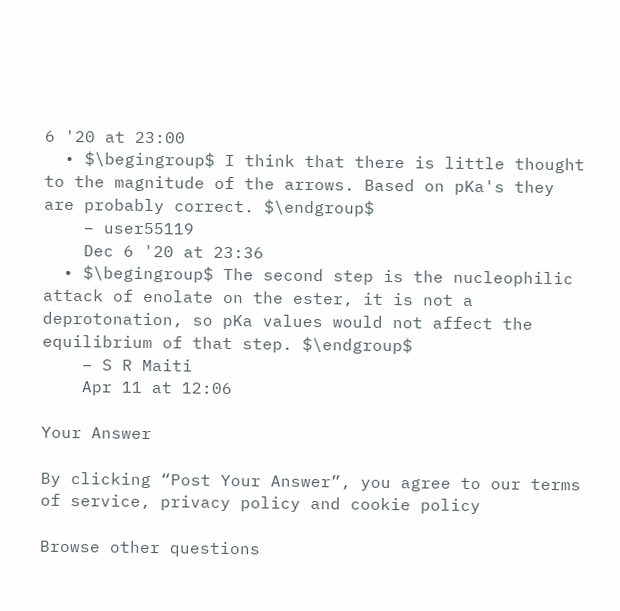6 '20 at 23:00
  • $\begingroup$ I think that there is little thought to the magnitude of the arrows. Based on pKa's they are probably correct. $\endgroup$
    – user55119
    Dec 6 '20 at 23:36
  • $\begingroup$ The second step is the nucleophilic attack of enolate on the ester, it is not a deprotonation, so pKa values would not affect the equilibrium of that step. $\endgroup$
    – S R Maiti
    Apr 11 at 12:06

Your Answer

By clicking “Post Your Answer”, you agree to our terms of service, privacy policy and cookie policy

Browse other questions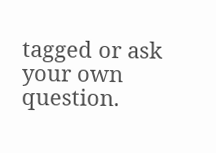tagged or ask your own question.